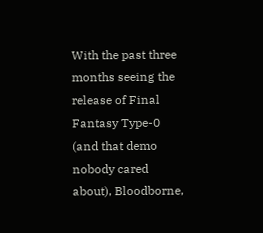With the past three months seeing the release of Final Fantasy Type-0 (and that demo nobody cared about), Bloodborne,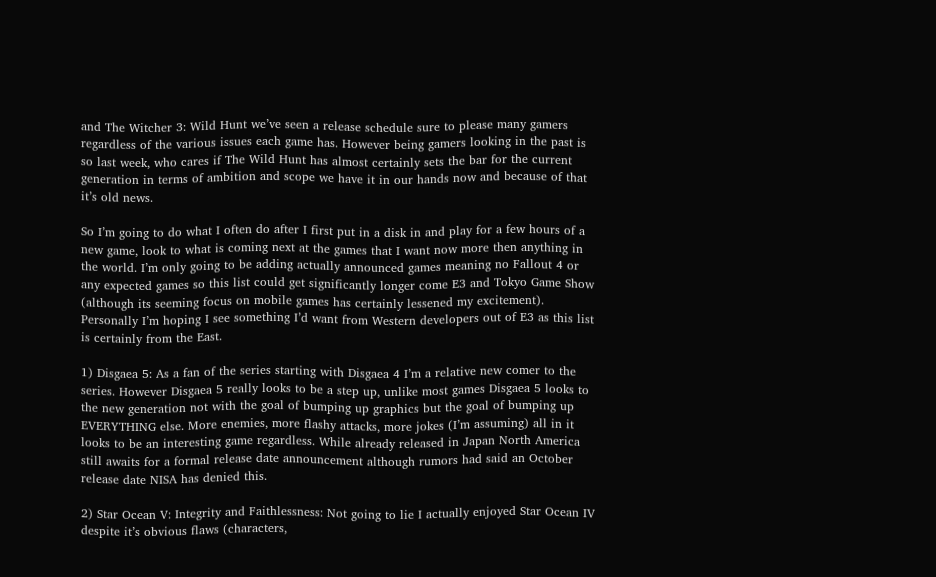and The Witcher 3: Wild Hunt we’ve seen a release schedule sure to please many gamers regardless of the various issues each game has. However being gamers looking in the past is so last week, who cares if The Wild Hunt has almost certainly sets the bar for the current generation in terms of ambition and scope we have it in our hands now and because of that it’s old news.

So I’m going to do what I often do after I first put in a disk in and play for a few hours of a new game, look to what is coming next at the games that I want now more then anything in the world. I’m only going to be adding actually announced games meaning no Fallout 4 or any expected games so this list could get significantly longer come E3 and Tokyo Game Show (although its seeming focus on mobile games has certainly lessened my excitement). Personally I’m hoping I see something I’d want from Western developers out of E3 as this list is certainly from the East.

1) Disgaea 5: As a fan of the series starting with Disgaea 4 I’m a relative new comer to the series. However Disgaea 5 really looks to be a step up, unlike most games Disgaea 5 looks to the new generation not with the goal of bumping up graphics but the goal of bumping up EVERYTHING else. More enemies, more flashy attacks, more jokes (I’m assuming) all in it looks to be an interesting game regardless. While already released in Japan North America still awaits for a formal release date announcement although rumors had said an October release date NISA has denied this.

2) Star Ocean V: Integrity and Faithlessness: Not going to lie I actually enjoyed Star Ocean IV despite it’s obvious flaws (characters,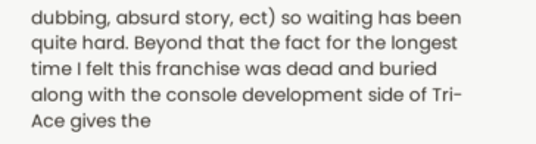dubbing, absurd story, ect) so waiting has been quite hard. Beyond that the fact for the longest time I felt this franchise was dead and buried along with the console development side of Tri-Ace gives the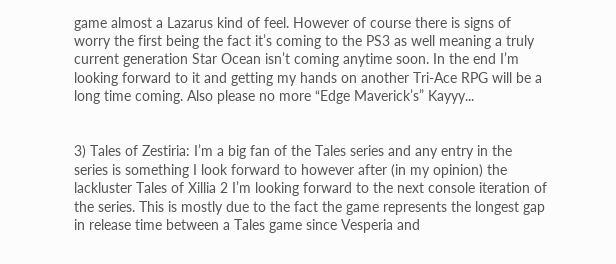game almost a Lazarus kind of feel. However of course there is signs of worry the first being the fact it’s coming to the PS3 as well meaning a truly current generation Star Ocean isn’t coming anytime soon. In the end I’m looking forward to it and getting my hands on another Tri-Ace RPG will be a long time coming. Also please no more “Edge Maverick’s” Kayyy...


3) Tales of Zestiria: I’m a big fan of the Tales series and any entry in the series is something I look forward to however after (in my opinion) the lackluster Tales of Xillia 2 I’m looking forward to the next console iteration of the series. This is mostly due to the fact the game represents the longest gap in release time between a Tales game since Vesperia and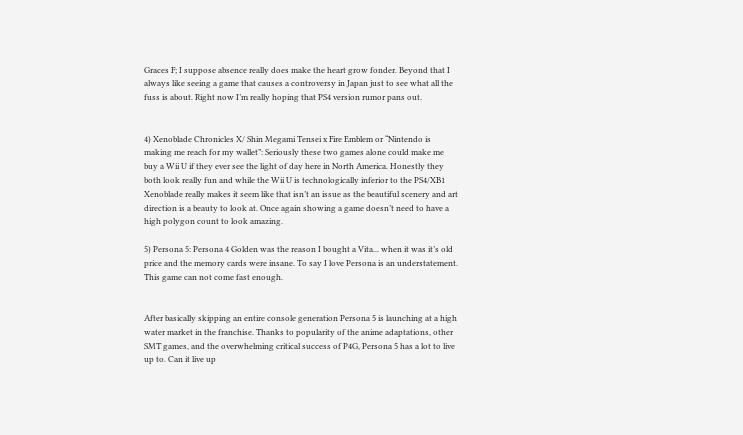Graces F; I suppose absence really does make the heart grow fonder. Beyond that I always like seeing a game that causes a controversy in Japan just to see what all the fuss is about. Right now I’m really hoping that PS4 version rumor pans out.


4) Xenoblade Chronicles X/ Shin Megami Tensei x Fire Emblem or “Nintendo is making me reach for my wallet”: Seriously these two games alone could make me buy a Wii U if they ever see the light of day here in North America. Honestly they both look really fun and while the Wii U is technologically inferior to the PS4/XB1 Xenoblade really makes it seem like that isn’t an issue as the beautiful scenery and art direction is a beauty to look at. Once again showing a game doesn’t need to have a high polygon count to look amazing.

5) Persona 5: Persona 4 Golden was the reason I bought a Vita... when it was it’s old price and the memory cards were insane. To say I love Persona is an understatement. This game can not come fast enough.


After basically skipping an entire console generation Persona 5 is launching at a high water market in the franchise. Thanks to popularity of the anime adaptations, other SMT games, and the overwhelming critical success of P4G, Persona 5 has a lot to live up to. Can it live up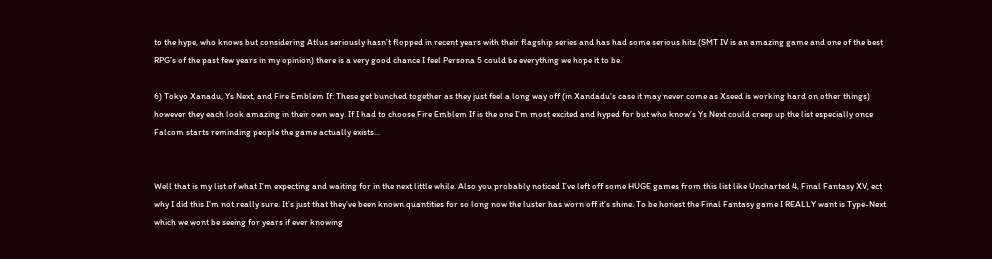to the hype, who knows but considering Atlus seriously hasn’t flopped in recent years with their flagship series and has had some serious hits (SMT IV is an amazing game and one of the best RPG’s of the past few years in my opinion) there is a very good chance I feel Persona 5 could be everything we hope it to be.

6) Tokyo Xanadu, Ys Next, and Fire Emblem If: These get bunched together as they just feel a long way off (in Xandadu’s case it may never come as Xseed is working hard on other things) however they each look amazing in their own way. If I had to choose Fire Emblem If is the one I’m most excited and hyped for but who know’s Ys Next could creep up the list especially once Falcom starts reminding people the game actually exists...


Well that is my list of what I’m expecting and waiting for in the next little while. Also you probably noticed I’ve left off some HUGE games from this list like Uncharted 4, Final Fantasy XV, ect why I did this I’m not really sure. It’s just that they’ve been known quantities for so long now the luster has worn off it’s shine. To be honest the Final Fantasy game I REALLY want is Type-Next which we wont be seeing for years if ever knowing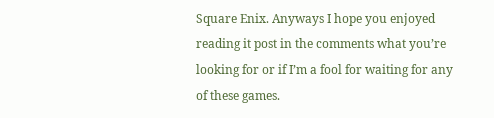Square Enix. Anyways I hope you enjoyed reading it post in the comments what you’re looking for or if I’m a fool for waiting for any of these games.